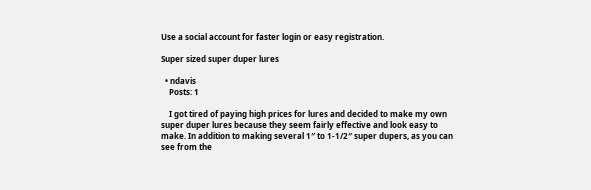Use a social account for faster login or easy registration.

Super sized super duper lures

  • ndavis
    Posts: 1

    I got tired of paying high prices for lures and decided to make my own super duper lures because they seem fairly effective and look easy to make. In addition to making several 1″ to 1-1/2″ super dupers, as you can see from the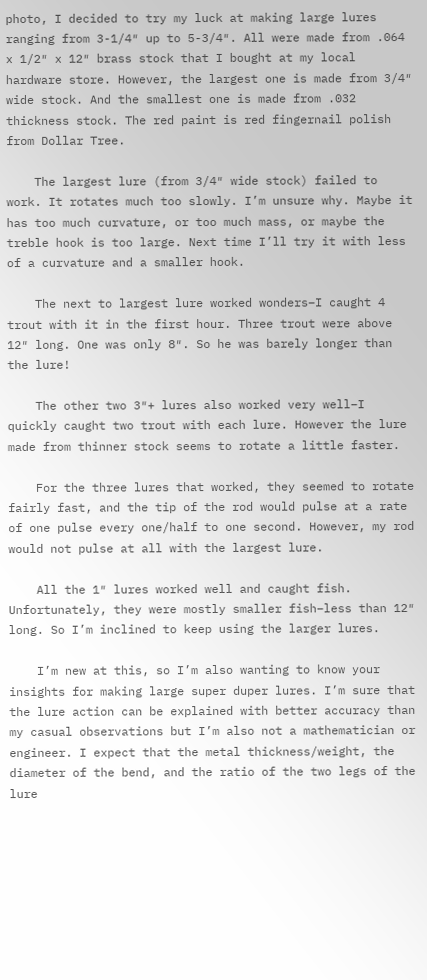photo, I decided to try my luck at making large lures ranging from 3-1/4″ up to 5-3/4″. All were made from .064 x 1/2″ x 12″ brass stock that I bought at my local hardware store. However, the largest one is made from 3/4″ wide stock. And the smallest one is made from .032 thickness stock. The red paint is red fingernail polish from Dollar Tree.

    The largest lure (from 3/4″ wide stock) failed to work. It rotates much too slowly. I’m unsure why. Maybe it has too much curvature, or too much mass, or maybe the treble hook is too large. Next time I’ll try it with less of a curvature and a smaller hook.

    The next to largest lure worked wonders–I caught 4 trout with it in the first hour. Three trout were above 12″ long. One was only 8″. So he was barely longer than the lure!

    The other two 3″+ lures also worked very well–I quickly caught two trout with each lure. However the lure made from thinner stock seems to rotate a little faster.

    For the three lures that worked, they seemed to rotate fairly fast, and the tip of the rod would pulse at a rate of one pulse every one/half to one second. However, my rod would not pulse at all with the largest lure.

    All the 1″ lures worked well and caught fish. Unfortunately, they were mostly smaller fish–less than 12″ long. So I’m inclined to keep using the larger lures.

    I’m new at this, so I’m also wanting to know your insights for making large super duper lures. I’m sure that the lure action can be explained with better accuracy than my casual observations but I’m also not a mathematician or engineer. I expect that the metal thickness/weight, the diameter of the bend, and the ratio of the two legs of the lure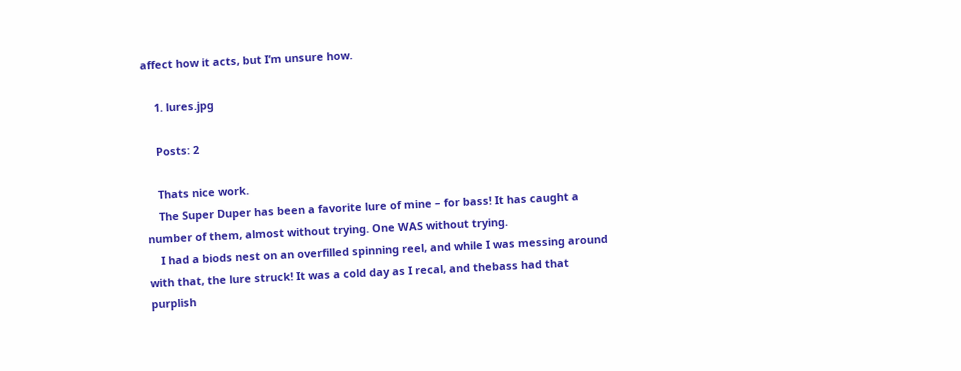affect how it acts, but I’m unsure how.

    1. lures.jpg

    Posts: 2

    Thats nice work.
    The Super Duper has been a favorite lure of mine – for bass! It has caught a number of them, almost without trying. One WAS without trying.
    I had a biods nest on an overfilled spinning reel, and while I was messing around with that, the lure struck! It was a cold day as I recal, and thebass had that purplish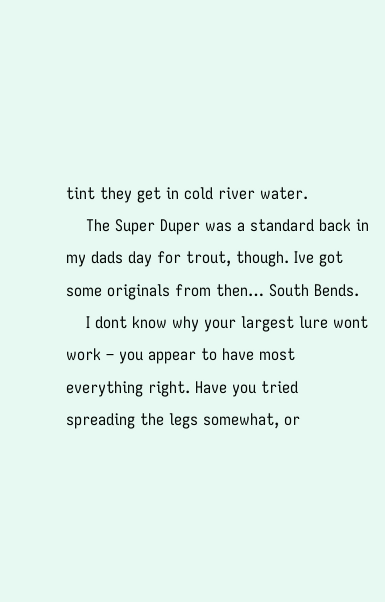tint they get in cold river water.
    The Super Duper was a standard back in my dads day for trout, though. Ive got some originals from then… South Bends.
    I dont know why your largest lure wont work – you appear to have most everything right. Have you tried spreading the legs somewhat, or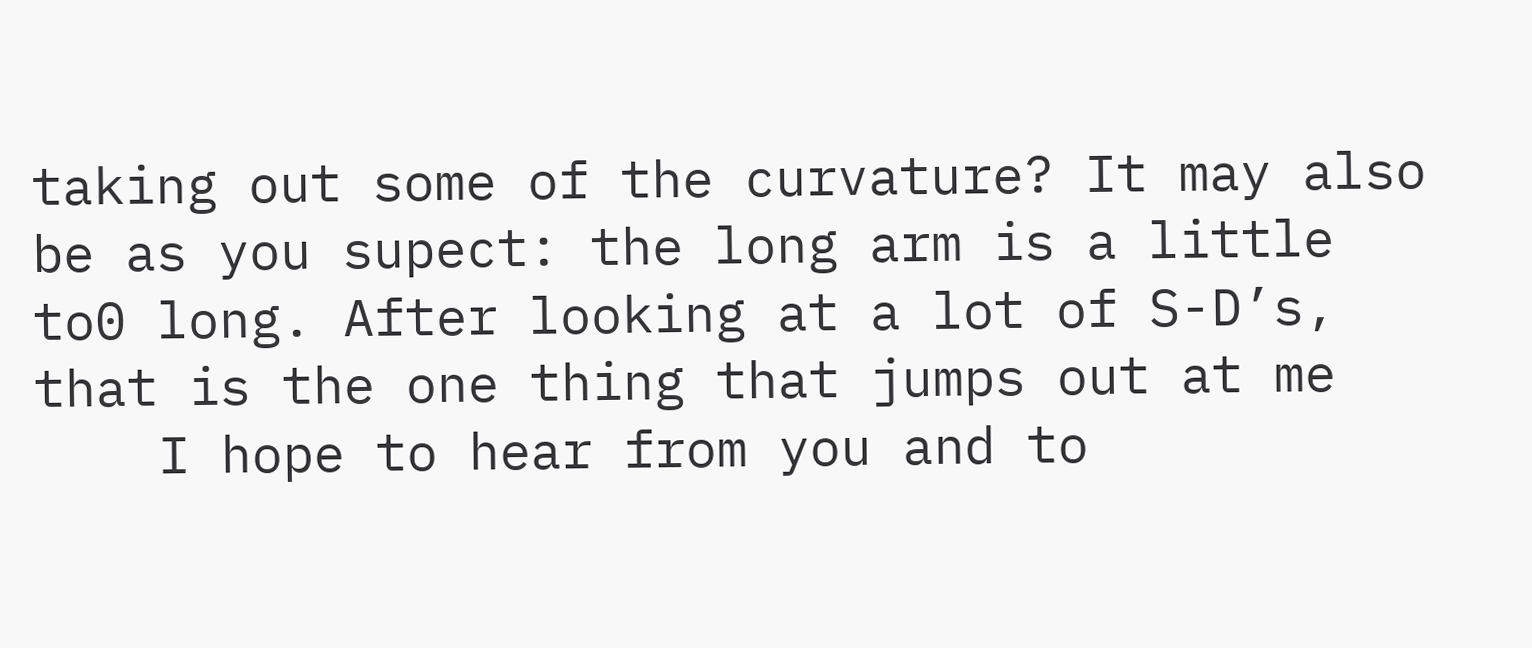taking out some of the curvature? It may also be as you supect: the long arm is a little to0 long. After looking at a lot of S-D’s, that is the one thing that jumps out at me
    I hope to hear from you and to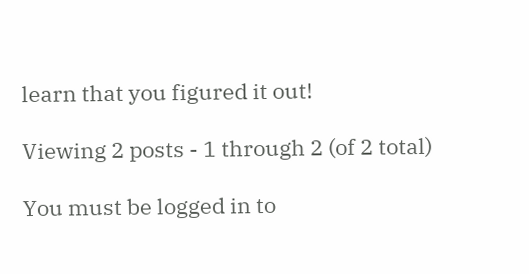learn that you figured it out!

Viewing 2 posts - 1 through 2 (of 2 total)

You must be logged in to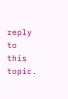reply to this topic.